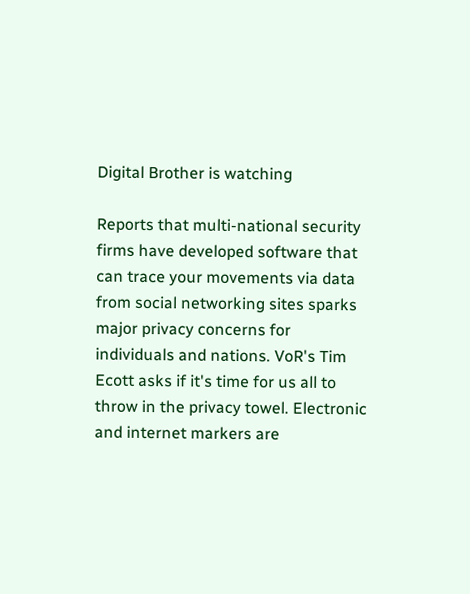Digital Brother is watching

Reports that multi-national security firms have developed software that can trace your movements via data from social networking sites sparks major privacy concerns for individuals and nations. VoR's Tim Ecott asks if it's time for us all to throw in the privacy towel. Electronic and internet markers are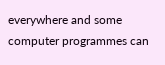everywhere and some computer programmes can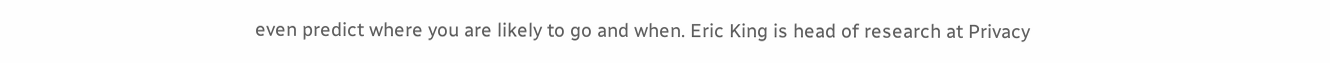even predict where you are likely to go and when. Eric King is head of research at Privacy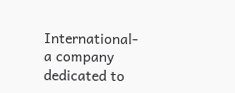International- a company dedicated to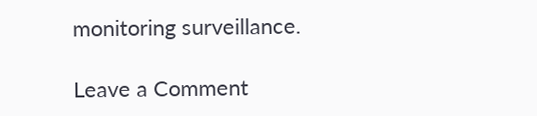monitoring surveillance.

Leave a Comment